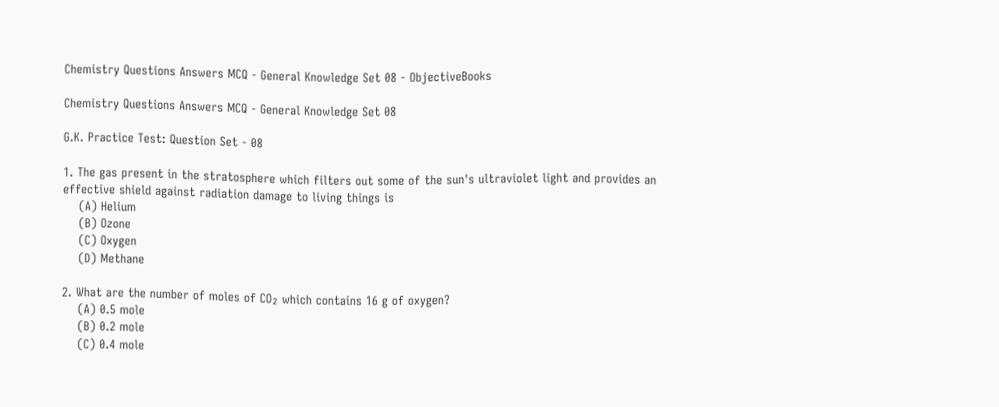Chemistry Questions Answers MCQ - General Knowledge Set 08 - ObjectiveBooks

Chemistry Questions Answers MCQ - General Knowledge Set 08

G.K. Practice Test: Question Set - 08

1. The gas present in the stratosphere which filters out some of the sun's ultraviolet light and provides an effective shield against radiation damage to living things is
    (A) Helium
    (B) Ozone
    (C) Oxygen
    (D) Methane

2. What are the number of moles of CO₂ which contains 16 g of oxygen?
    (A) 0.5 mole
    (B) 0.2 mole
    (C) 0.4 mole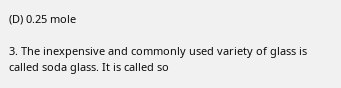(D) 0.25 mole

3. The inexpensive and commonly used variety of glass is called soda glass. It is called so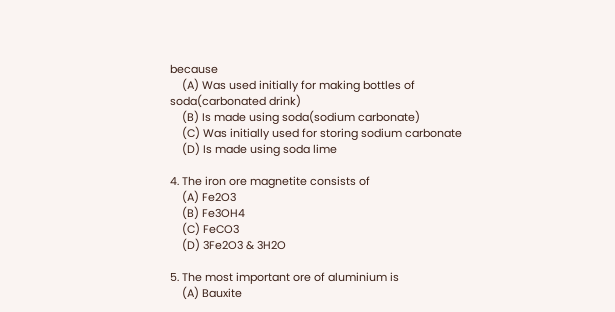because
    (A) Was used initially for making bottles of soda(carbonated drink)
    (B) Is made using soda(sodium carbonate)
    (C) Was initially used for storing sodium carbonate
    (D) Is made using soda lime

4. The iron ore magnetite consists of
    (A) Fe2O3
    (B) Fe3OH4
    (C) FeCO3
    (D) 3Fe2O3 & 3H2O

5. The most important ore of aluminium is
    (A) Bauxite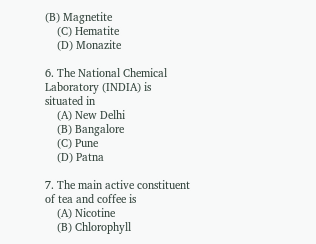(B) Magnetite
    (C) Hematite
    (D) Monazite

6. The National Chemical Laboratory (INDIA) is situated in
    (A) New Delhi
    (B) Bangalore
    (C) Pune
    (D) Patna

7. The main active constituent of tea and coffee is
    (A) Nicotine
    (B) Chlorophyll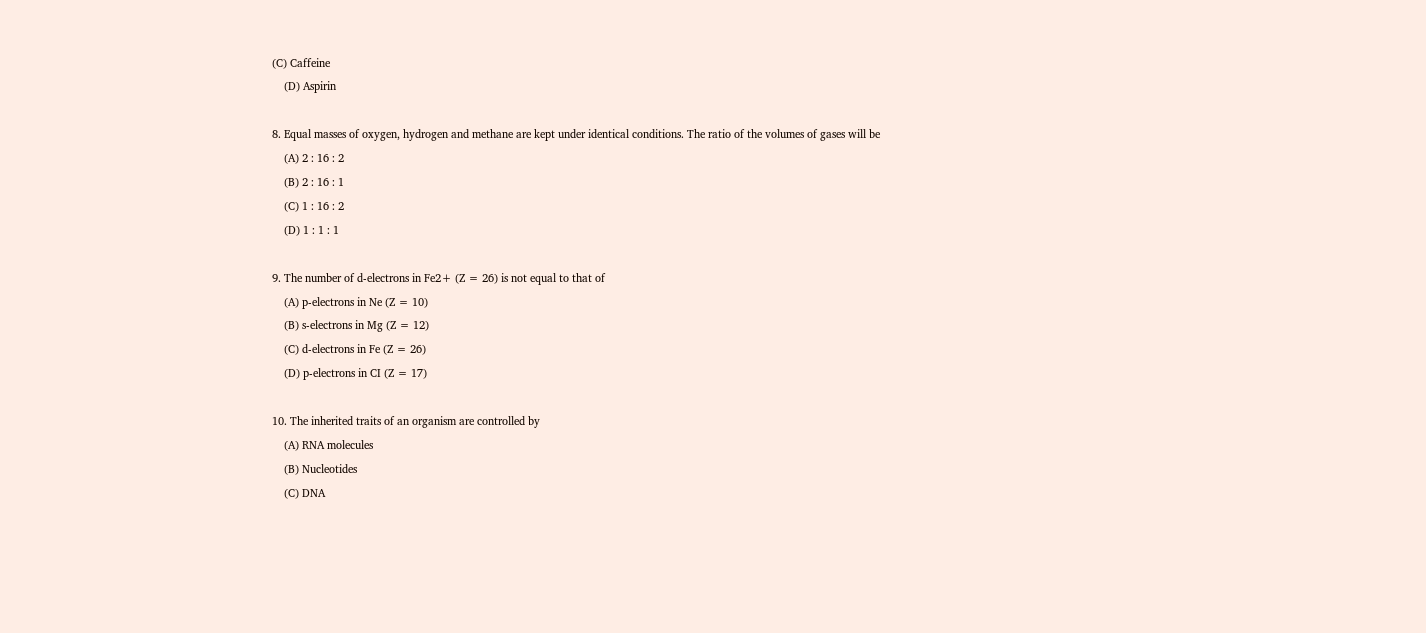(C) Caffeine
    (D) Aspirin

8. Equal masses of oxygen, hydrogen and methane are kept under identical conditions. The ratio of the volumes of gases will be
    (A) 2 : 16 : 2
    (B) 2 : 16 : 1
    (C) 1 : 16 : 2
    (D) 1 : 1 : 1

9. The number of d-electrons in Fe2+ (Z = 26) is not equal to that of
    (A) p-electrons in Ne (Z = 10)
    (B) s-electrons in Mg (Z = 12)
    (C) d-electrons in Fe (Z = 26)
    (D) p-electrons in CI (Z = 17)

10. The inherited traits of an organism are controlled by
    (A) RNA molecules
    (B) Nucleotides
    (C) DNA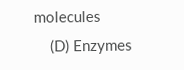molecules
    (D) Enzymes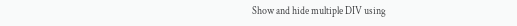Show and hide multiple DIV using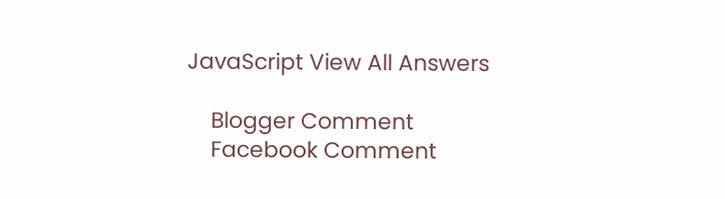JavaScript View All Answers

    Blogger Comment
    Facebook Comment